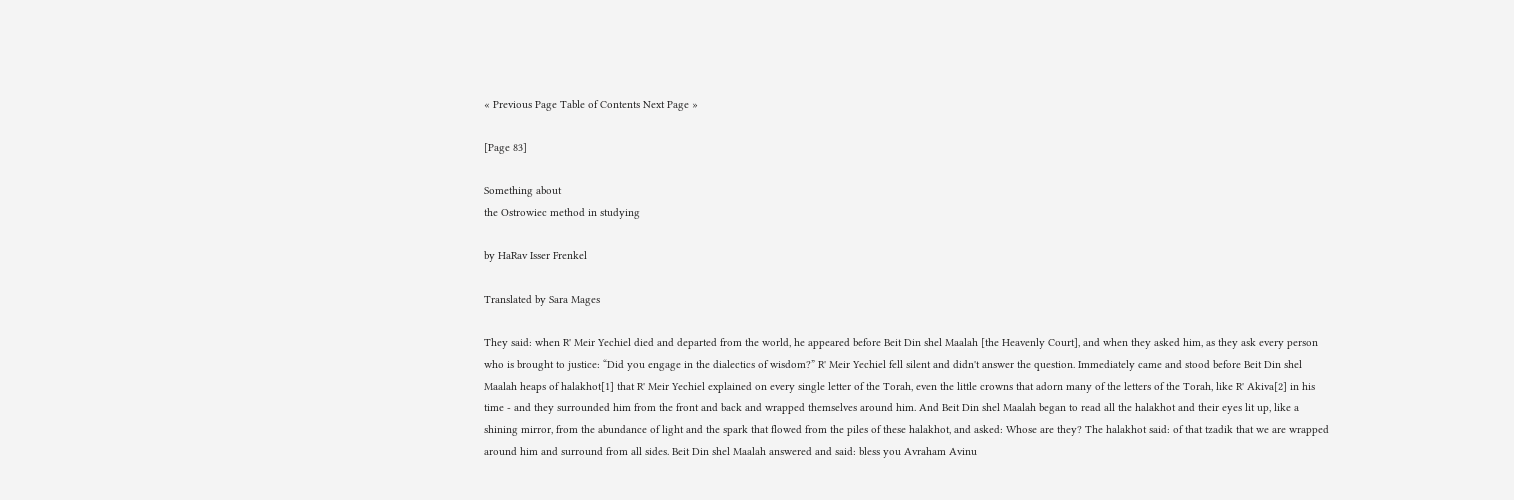« Previous Page Table of Contents Next Page »

[Page 83]

Something about
the Ostrowiec method in studying

by HaRav Isser Frenkel

Translated by Sara Mages

They said: when R' Meir Yechiel died and departed from the world, he appeared before Beit Din shel Maalah [the Heavenly Court], and when they asked him, as they ask every person who is brought to justice: “Did you engage in the dialectics of wisdom?” R' Meir Yechiel fell silent and didn't answer the question. Immediately came and stood before Beit Din shel Maalah heaps of halakhot[1] that R' Meir Yechiel explained on every single letter of the Torah, even the little crowns that adorn many of the letters of the Torah, like R' Akiva[2] in his time - and they surrounded him from the front and back and wrapped themselves around him. And Beit Din shel Maalah began to read all the halakhot and their eyes lit up, like a shining mirror, from the abundance of light and the spark that flowed from the piles of these halakhot, and asked: Whose are they? The halakhot said: of that tzadik that we are wrapped around him and surround from all sides. Beit Din shel Maalah answered and said: bless you Avraham Avinu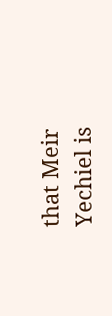that Meir Yechiel is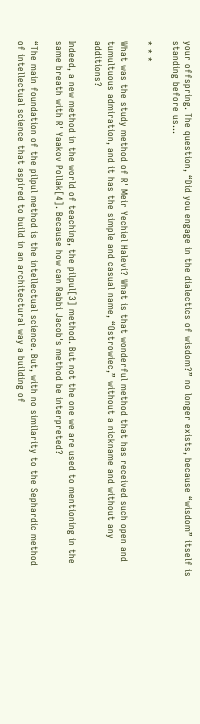your offspring. The question, “Did you engage in the dialectics of wisdom?” no longer exists, because “wisdom” itself is standing before us…

* * *

What was the study method of R' Meir Yechiel Halevi? What is that wonderful method that has received such open and tumultuous admiration, and it has the simple and casual name, “Ostrowiec,” without a nickname and without any additions?

Indeed, a new method in the world of teaching, the pilpul[3] method. But not the one we are used to mentioning in the same breath with R' Yaakov Pollak[4]. Because how can Rabbi Jacob's method be interpreted?

“The main foundation of the pilpul method is the intellectual science. But, with no similarity to the Sephardic method of intellectual science that aspired to build in an architectural way a building of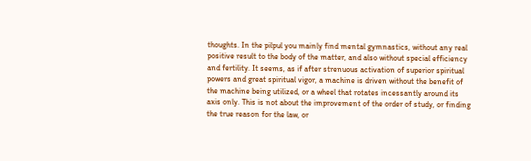thoughts. In the pilpul you mainly find mental gymnastics, without any real positive result to the body of the matter, and also without special efficiency and fertility. It seems, as if after strenuous activation of superior spiritual powers and great spiritual vigor, a machine is driven without the benefit of the machine being utilized, or a wheel that rotates incessantly around its axis only. This is not about the improvement of the order of study, or finding the true reason for the law, or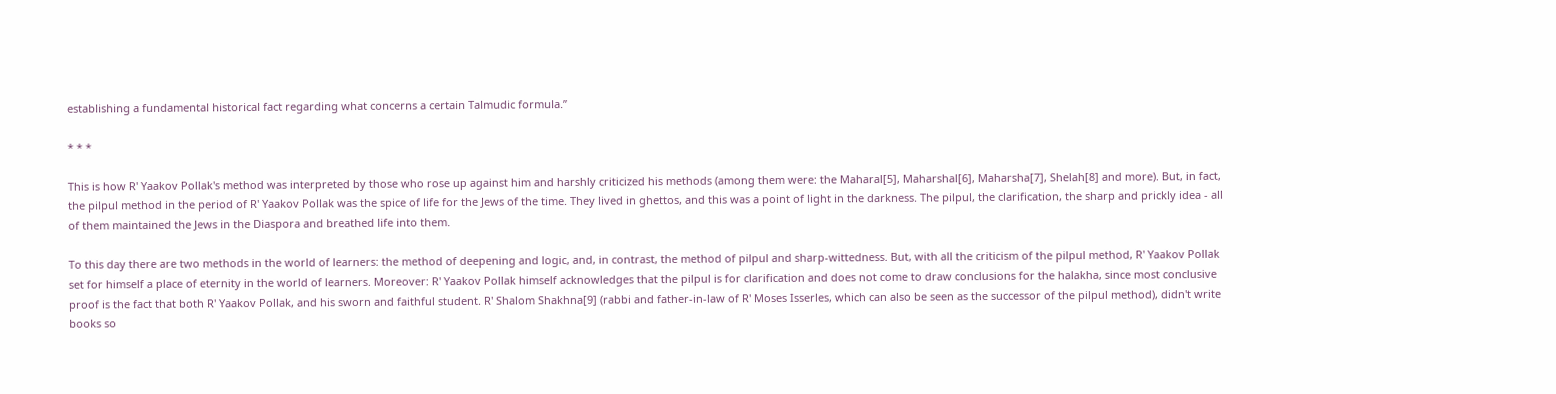establishing a fundamental historical fact regarding what concerns a certain Talmudic formula.”

* * *

This is how R' Yaakov Pollak's method was interpreted by those who rose up against him and harshly criticized his methods (among them were: the Maharal[5], Maharshal[6], Maharsha[7], Shelah[8] and more). But, in fact, the pilpul method in the period of R' Yaakov Pollak was the spice of life for the Jews of the time. They lived in ghettos, and this was a point of light in the darkness. The pilpul, the clarification, the sharp and prickly idea - all of them maintained the Jews in the Diaspora and breathed life into them.

To this day there are two methods in the world of learners: the method of deepening and logic, and, in contrast, the method of pilpul and sharp-wittedness. But, with all the criticism of the pilpul method, R' Yaakov Pollak set for himself a place of eternity in the world of learners. Moreover: R' Yaakov Pollak himself acknowledges that the pilpul is for clarification and does not come to draw conclusions for the halakha, since most conclusive proof is the fact that both R' Yaakov Pollak, and his sworn and faithful student. R' Shalom Shakhna[9] (rabbi and father-in-law of R' Moses Isserles, which can also be seen as the successor of the pilpul method), didn't write books so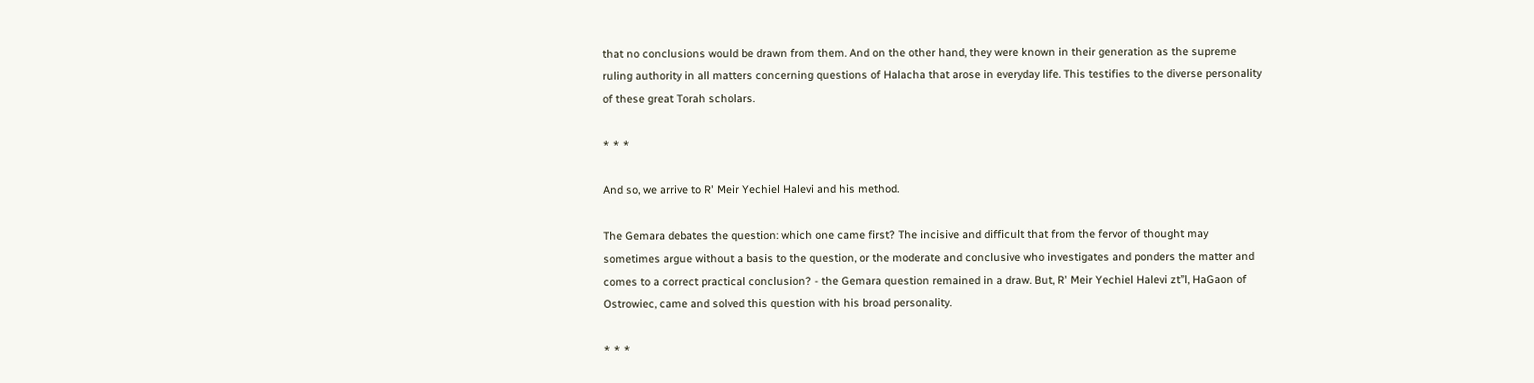that no conclusions would be drawn from them. And on the other hand, they were known in their generation as the supreme ruling authority in all matters concerning questions of Halacha that arose in everyday life. This testifies to the diverse personality of these great Torah scholars.

* * *

And so, we arrive to R' Meir Yechiel Halevi and his method.

The Gemara debates the question: which one came first? The incisive and difficult that from the fervor of thought may sometimes argue without a basis to the question, or the moderate and conclusive who investigates and ponders the matter and comes to a correct practical conclusion? - the Gemara question remained in a draw. But, R' Meir Yechiel Halevi zt”l, HaGaon of Ostrowiec, came and solved this question with his broad personality.

* * *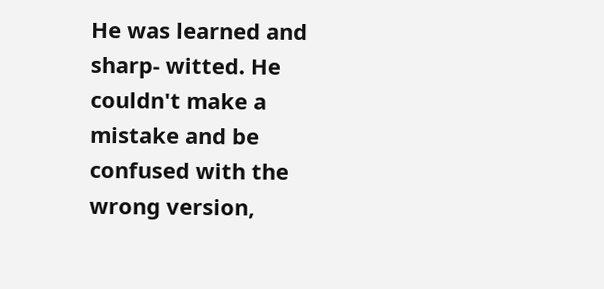He was learned and sharp- witted. He couldn't make a mistake and be confused with the wrong version,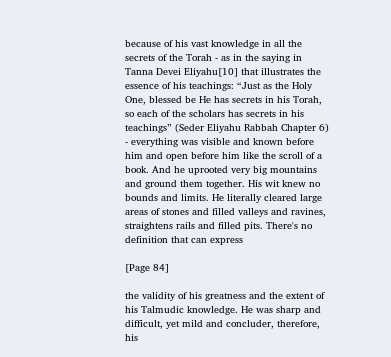because of his vast knowledge in all the secrets of the Torah - as in the saying in Tanna Devei Eliyahu[10] that illustrates the essence of his teachings: “Just as the Holy One, blessed be He has secrets in his Torah, so each of the scholars has secrets in his teachings” (Seder Eliyahu Rabbah Chapter 6) - everything was visible and known before him and open before him like the scroll of a book. And he uprooted very big mountains and ground them together. His wit knew no bounds and limits. He literally cleared large areas of stones and filled valleys and ravines, straightens rails and filled pits. There's no definition that can express

[Page 84]

the validity of his greatness and the extent of his Talmudic knowledge. He was sharp and difficult, yet mild and concluder, therefore, his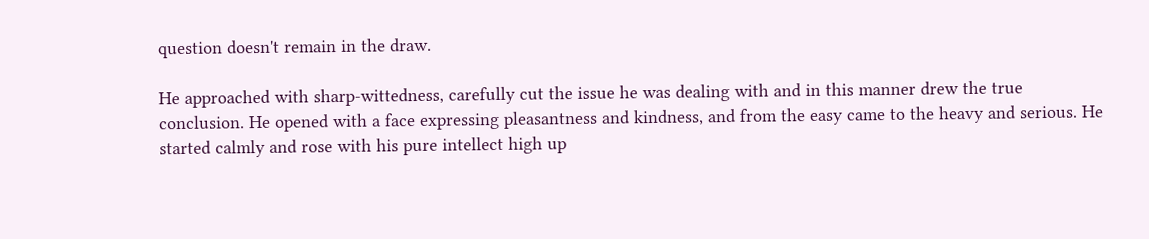question doesn't remain in the draw.

He approached with sharp-wittedness, carefully cut the issue he was dealing with and in this manner drew the true conclusion. He opened with a face expressing pleasantness and kindness, and from the easy came to the heavy and serious. He started calmly and rose with his pure intellect high up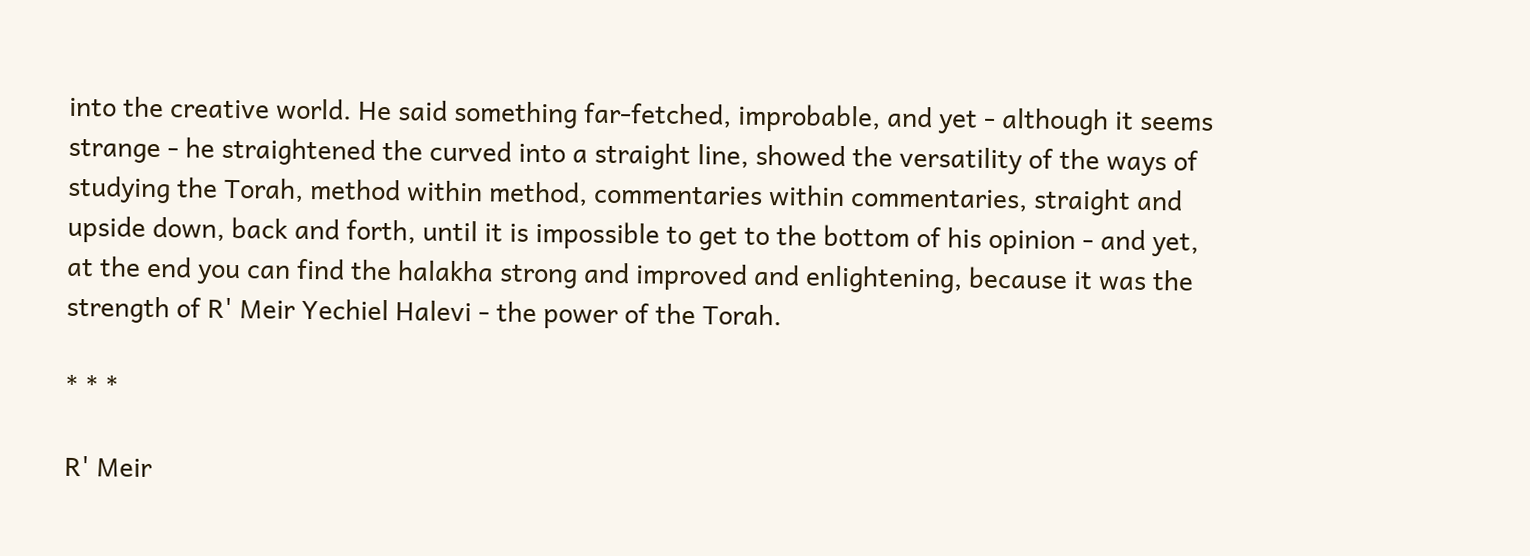into the creative world. He said something far-fetched, improbable, and yet - although it seems strange - he straightened the curved into a straight line, showed the versatility of the ways of studying the Torah, method within method, commentaries within commentaries, straight and upside down, back and forth, until it is impossible to get to the bottom of his opinion - and yet, at the end you can find the halakha strong and improved and enlightening, because it was the strength of R' Meir Yechiel Halevi - the power of the Torah.

* * *

R' Meir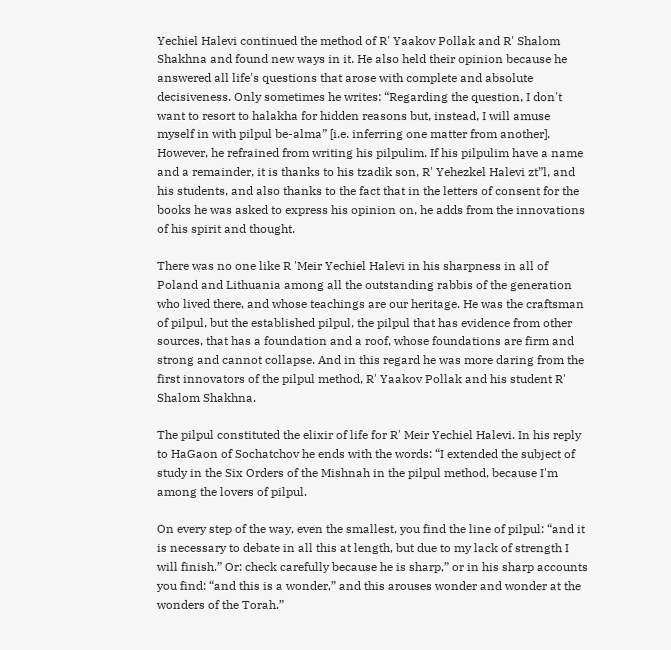Yechiel Halevi continued the method of R' Yaakov Pollak and R' Shalom Shakhna and found new ways in it. He also held their opinion because he answered all life's questions that arose with complete and absolute decisiveness. Only sometimes he writes: “Regarding the question, I don't want to resort to halakha for hidden reasons but, instead, I will amuse myself in with pilpul be-alma” [i.e. inferring one matter from another]. However, he refrained from writing his pilpulim. If his pilpulim have a name and a remainder, it is thanks to his tzadik son, R' Yehezkel Halevi zt”l, and his students, and also thanks to the fact that in the letters of consent for the books he was asked to express his opinion on, he adds from the innovations of his spirit and thought.

There was no one like R 'Meir Yechiel Halevi in his sharpness in all of Poland and Lithuania among all the outstanding rabbis of the generation who lived there, and whose teachings are our heritage. He was the craftsman of pilpul, but the established pilpul, the pilpul that has evidence from other sources, that has a foundation and a roof, whose foundations are firm and strong and cannot collapse. And in this regard he was more daring from the first innovators of the pilpul method, R' Yaakov Pollak and his student R' Shalom Shakhna.

The pilpul constituted the elixir of life for R' Meir Yechiel Halevi. In his reply to HaGaon of Sochatchov he ends with the words: “I extended the subject of study in the Six Orders of the Mishnah in the pilpul method, because I'm among the lovers of pilpul.

On every step of the way, even the smallest, you find the line of pilpul: “and it is necessary to debate in all this at length, but due to my lack of strength I will finish.” Or: check carefully because he is sharp,” or in his sharp accounts you find: “and this is a wonder,” and this arouses wonder and wonder at the wonders of the Torah.”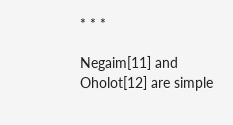* * *

Negaim[11] and Oholot[12] are simple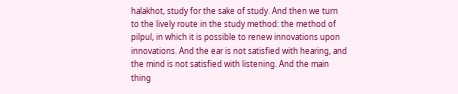halakhot, study for the sake of study. And then we turn to the lively route in the study method: the method of pilpul, in which it is possible to renew innovations upon innovations. And the ear is not satisfied with hearing, and the mind is not satisfied with listening. And the main thing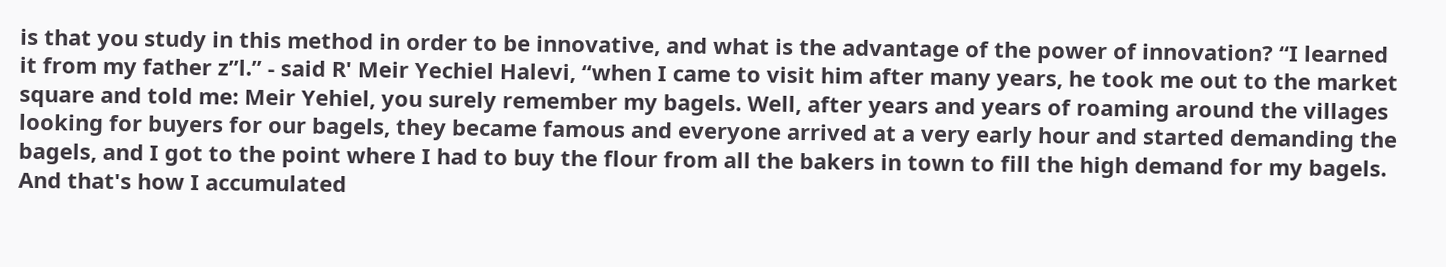is that you study in this method in order to be innovative, and what is the advantage of the power of innovation? “I learned it from my father z”l.” - said R' Meir Yechiel Halevi, “when I came to visit him after many years, he took me out to the market square and told me: Meir Yehiel, you surely remember my bagels. Well, after years and years of roaming around the villages looking for buyers for our bagels, they became famous and everyone arrived at a very early hour and started demanding the bagels, and I got to the point where I had to buy the flour from all the bakers in town to fill the high demand for my bagels. And that's how I accumulated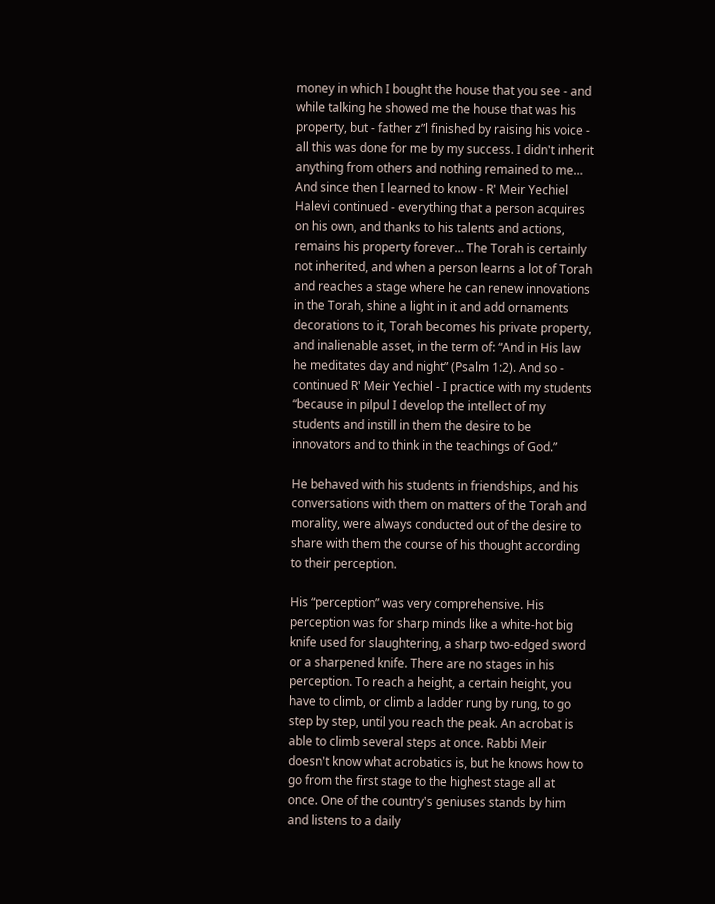money in which I bought the house that you see - and while talking he showed me the house that was his property, but - father z”l finished by raising his voice - all this was done for me by my success. I didn't inherit anything from others and nothing remained to me… And since then I learned to know - R' Meir Yechiel Halevi continued - everything that a person acquires on his own, and thanks to his talents and actions, remains his property forever… The Torah is certainly not inherited, and when a person learns a lot of Torah and reaches a stage where he can renew innovations in the Torah, shine a light in it and add ornaments decorations to it, Torah becomes his private property, and inalienable asset, in the term of: “And in His law he meditates day and night” (Psalm 1:2). And so - continued R' Meir Yechiel - I practice with my students “because in pilpul I develop the intellect of my students and instill in them the desire to be innovators and to think in the teachings of God.”

He behaved with his students in friendships, and his conversations with them on matters of the Torah and morality, were always conducted out of the desire to share with them the course of his thought according to their perception.

His “perception” was very comprehensive. His perception was for sharp minds like a white-hot big knife used for slaughtering, a sharp two-edged sword or a sharpened knife. There are no stages in his perception. To reach a height, a certain height, you have to climb, or climb a ladder rung by rung, to go step by step, until you reach the peak. An acrobat is able to climb several steps at once. Rabbi Meir doesn't know what acrobatics is, but he knows how to go from the first stage to the highest stage all at once. One of the country's geniuses stands by him and listens to a daily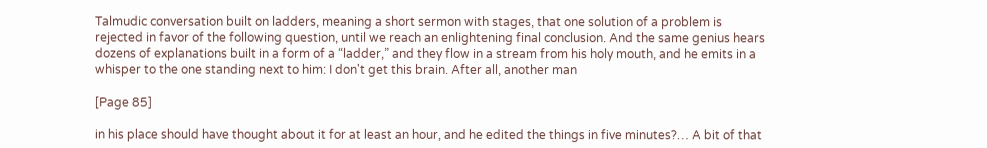Talmudic conversation built on ladders, meaning a short sermon with stages, that one solution of a problem is rejected in favor of the following question, until we reach an enlightening final conclusion. And the same genius hears dozens of explanations built in a form of a “ladder,” and they flow in a stream from his holy mouth, and he emits in a whisper to the one standing next to him: I don't get this brain. After all, another man

[Page 85]

in his place should have thought about it for at least an hour, and he edited the things in five minutes?… A bit of that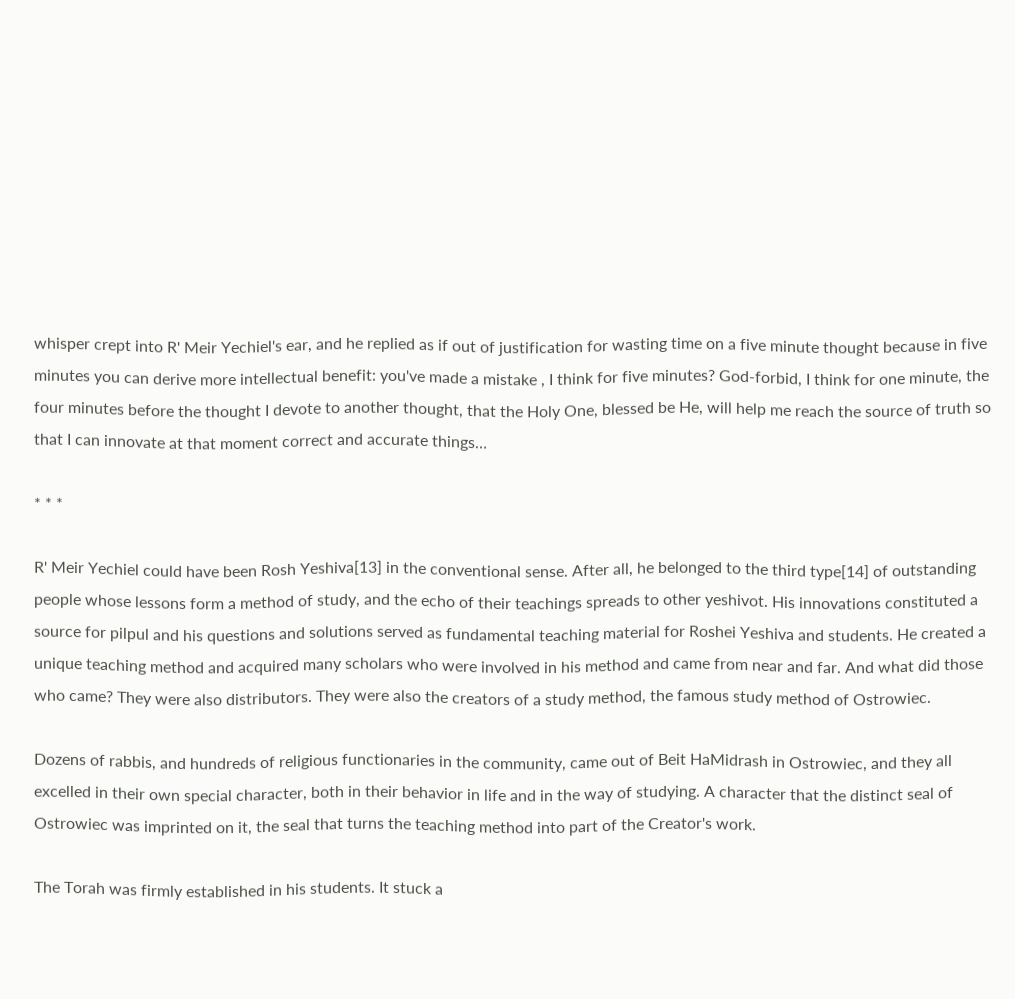whisper crept into R' Meir Yechiel's ear, and he replied as if out of justification for wasting time on a five minute thought because in five minutes you can derive more intellectual benefit: you've made a mistake , I think for five minutes? God-forbid, I think for one minute, the four minutes before the thought I devote to another thought, that the Holy One, blessed be He, will help me reach the source of truth so that I can innovate at that moment correct and accurate things…

* * *

R' Meir Yechiel could have been Rosh Yeshiva[13] in the conventional sense. After all, he belonged to the third type[14] of outstanding people whose lessons form a method of study, and the echo of their teachings spreads to other yeshivot. His innovations constituted a source for pilpul and his questions and solutions served as fundamental teaching material for Roshei Yeshiva and students. He created a unique teaching method and acquired many scholars who were involved in his method and came from near and far. And what did those who came? They were also distributors. They were also the creators of a study method, the famous study method of Ostrowiec.

Dozens of rabbis, and hundreds of religious functionaries in the community, came out of Beit HaMidrash in Ostrowiec, and they all excelled in their own special character, both in their behavior in life and in the way of studying. A character that the distinct seal of Ostrowiec was imprinted on it, the seal that turns the teaching method into part of the Creator's work.

The Torah was firmly established in his students. It stuck a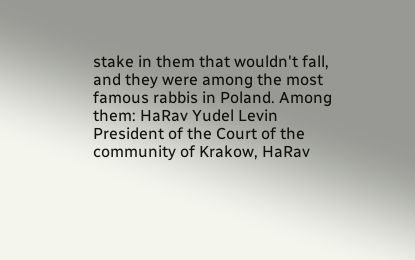stake in them that wouldn't fall, and they were among the most famous rabbis in Poland. Among them: HaRav Yudel Levin President of the Court of the community of Krakow, HaRav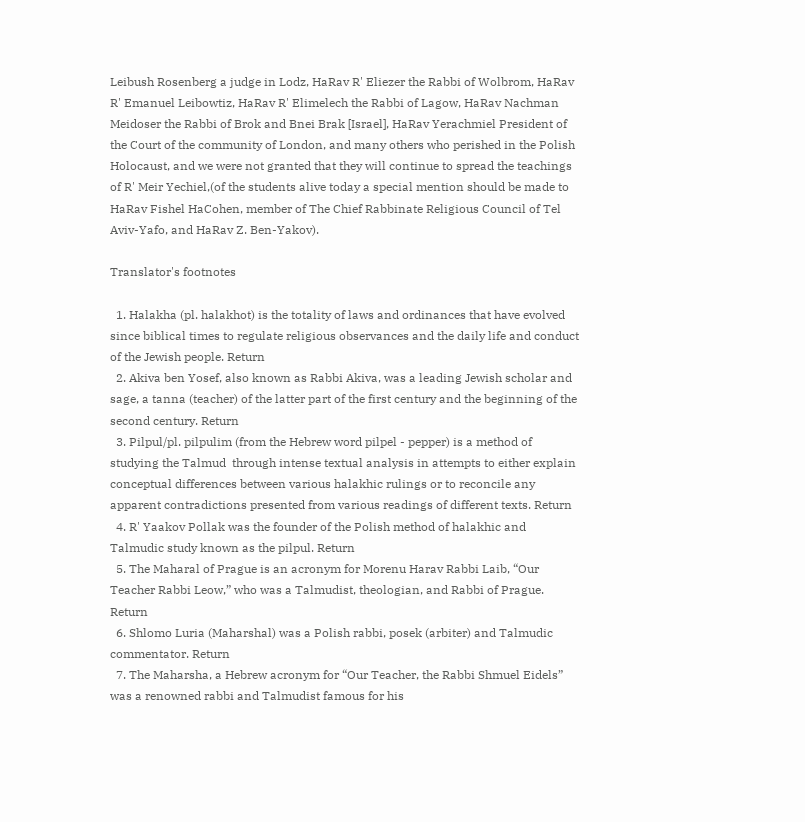Leibush Rosenberg a judge in Lodz, HaRav R' Eliezer the Rabbi of Wolbrom, HaRav R' Emanuel Leibowtiz, HaRav R' Elimelech the Rabbi of Lagow, HaRav Nachman Meidoser the Rabbi of Brok and Bnei Brak [Israel], HaRav Yerachmiel President of the Court of the community of London, and many others who perished in the Polish Holocaust, and we were not granted that they will continue to spread the teachings of R' Meir Yechiel,(of the students alive today a special mention should be made to HaRav Fishel HaCohen, member of The Chief Rabbinate Religious Council of Tel Aviv-Yafo, and HaRav Z. Ben-Yakov).

Translator's footnotes

  1. Halakha (pl. halakhot) is the totality of laws and ordinances that have evolved since biblical times to regulate religious observances and the daily life and conduct of the Jewish people. Return
  2. Akiva ben Yosef, also known as Rabbi Akiva, was a leading Jewish scholar and sage, a tanna (teacher) of the latter part of the first century and the beginning of the second century. Return
  3. Pilpul/pl. pilpulim (from the Hebrew word pilpel - pepper) is a method of studying the Talmud  through intense textual analysis in attempts to either explain conceptual differences between various halakhic rulings or to reconcile any apparent contradictions presented from various readings of different texts. Return
  4. R' Yaakov Pollak was the founder of the Polish method of halakhic and Talmudic study known as the pilpul. Return
  5. The Maharal of Prague is an acronym for Morenu Harav Rabbi Laib, “Our Teacher Rabbi Leow,” who was a Talmudist, theologian, and Rabbi of Prague. Return
  6. Shlomo Luria (Maharshal) was a Polish rabbi, posek (arbiter) and Talmudic commentator. Return
  7. The Maharsha, a Hebrew acronym for “Our Teacher, the Rabbi Shmuel Eidels” was a renowned rabbi and Talmudist famous for his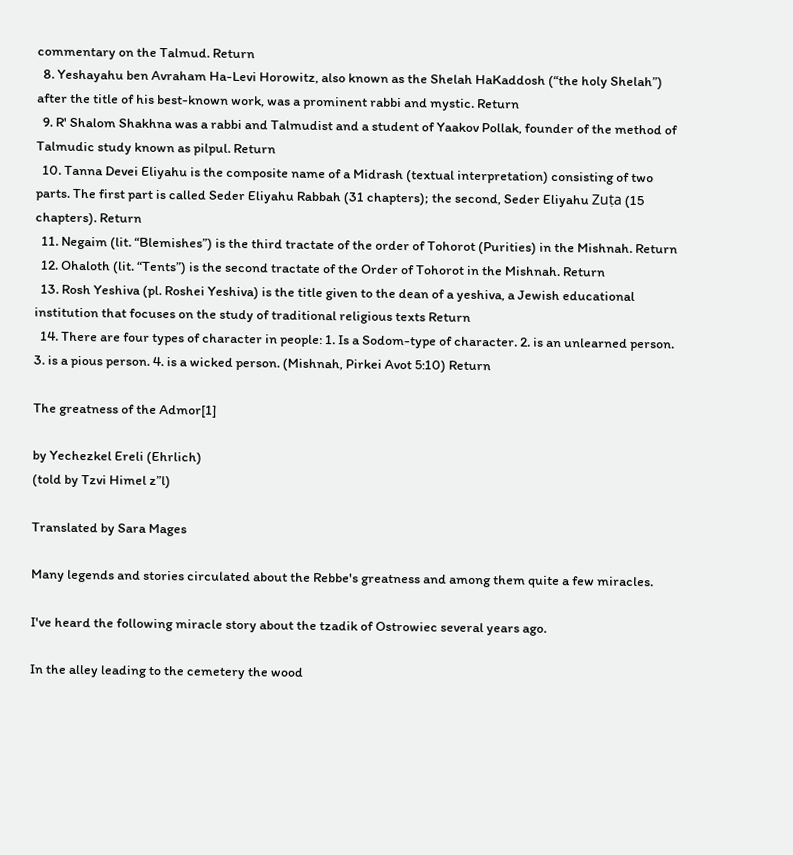commentary on the Talmud. Return
  8. Yeshayahu ben Avraham Ha-Levi Horowitz, also known as the Shelah HaKaddosh (“the holy Shelah”) after the title of his best-known work, was a prominent rabbi and mystic. Return
  9. R' Shalom Shakhna was a rabbi and Talmudist and a student of Yaakov Pollak, founder of the method of Talmudic study known as pilpul. Return
  10. Tanna Devei Eliyahu is the composite name of a Midrash (textual interpretation) consisting of two parts. The first part is called Seder Eliyahu Rabbah (31 chapters); the second, Seder Eliyahu Zuṭa (15 chapters). Return
  11. Negaim (lit. “Blemishes”) is the third tractate of the order of Tohorot (Purities) in the Mishnah. Return
  12. Ohaloth (lit. “Tents”) is the second tractate of the Order of Tohorot in the Mishnah. Return
  13. Rosh Yeshiva (pl. Roshei Yeshiva) is the title given to the dean of a yeshiva, a Jewish educational institution that focuses on the study of traditional religious texts Return
  14. There are four types of character in people: 1. Is a Sodom-type of character. 2. is an unlearned person. 3. is a pious person. 4. is a wicked person. (Mishnah, Pirkei Avot 5:10) Return

The greatness of the Admor[1]

by Yechezkel Ereli (Ehrlich)
(told by Tzvi Himel z”l)

Translated by Sara Mages

Many legends and stories circulated about the Rebbe's greatness and among them quite a few miracles.

I've heard the following miracle story about the tzadik of Ostrowiec several years ago.

In the alley leading to the cemetery the wood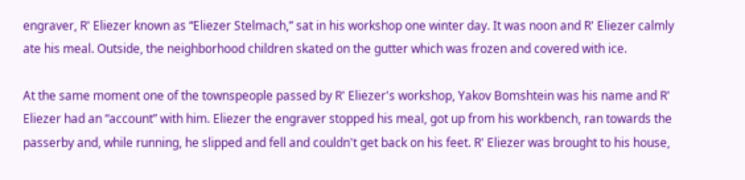engraver, R' Eliezer known as “Eliezer Stelmach,” sat in his workshop one winter day. It was noon and R' Eliezer calmly ate his meal. Outside, the neighborhood children skated on the gutter which was frozen and covered with ice.

At the same moment one of the townspeople passed by R' Eliezer's workshop, Yakov Bomshtein was his name and R' Eliezer had an “account” with him. Eliezer the engraver stopped his meal, got up from his workbench, ran towards the passerby and, while running, he slipped and fell and couldn't get back on his feet. R' Eliezer was brought to his house,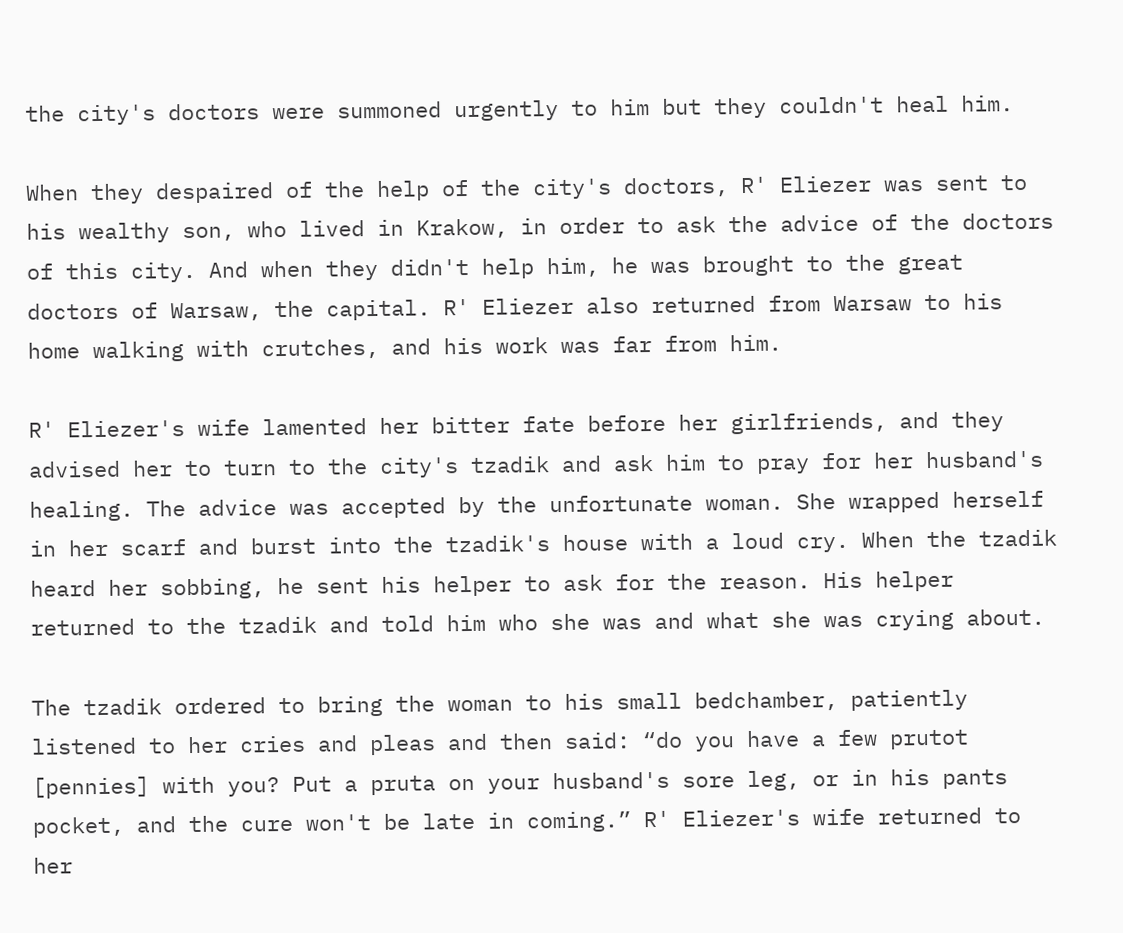the city's doctors were summoned urgently to him but they couldn't heal him.

When they despaired of the help of the city's doctors, R' Eliezer was sent to his wealthy son, who lived in Krakow, in order to ask the advice of the doctors of this city. And when they didn't help him, he was brought to the great doctors of Warsaw, the capital. R' Eliezer also returned from Warsaw to his home walking with crutches, and his work was far from him.

R' Eliezer's wife lamented her bitter fate before her girlfriends, and they advised her to turn to the city's tzadik and ask him to pray for her husband's healing. The advice was accepted by the unfortunate woman. She wrapped herself in her scarf and burst into the tzadik's house with a loud cry. When the tzadik heard her sobbing, he sent his helper to ask for the reason. His helper returned to the tzadik and told him who she was and what she was crying about.

The tzadik ordered to bring the woman to his small bedchamber, patiently listened to her cries and pleas and then said: “do you have a few prutot [pennies] with you? Put a pruta on your husband's sore leg, or in his pants pocket, and the cure won't be late in coming.” R' Eliezer's wife returned to her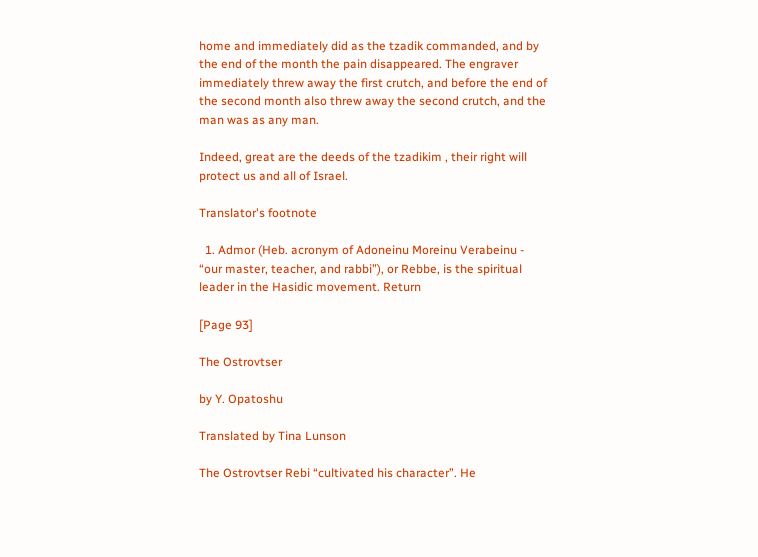home and immediately did as the tzadik commanded, and by the end of the month the pain disappeared. The engraver immediately threw away the first crutch, and before the end of the second month also threw away the second crutch, and the man was as any man.

Indeed, great are the deeds of the tzadikim , their right will protect us and all of Israel.

Translator's footnote

  1. Admor (Heb. acronym of Adoneinu Moreinu Verabeinu - “our master, teacher, and rabbi”), or Rebbe, is the spiritual leader in the Hasidic movement. Return

[Page 93]

The Ostrovtser

by Y. Opatoshu

Translated by Tina Lunson

The Ostrovtser Rebi “cultivated his character”. He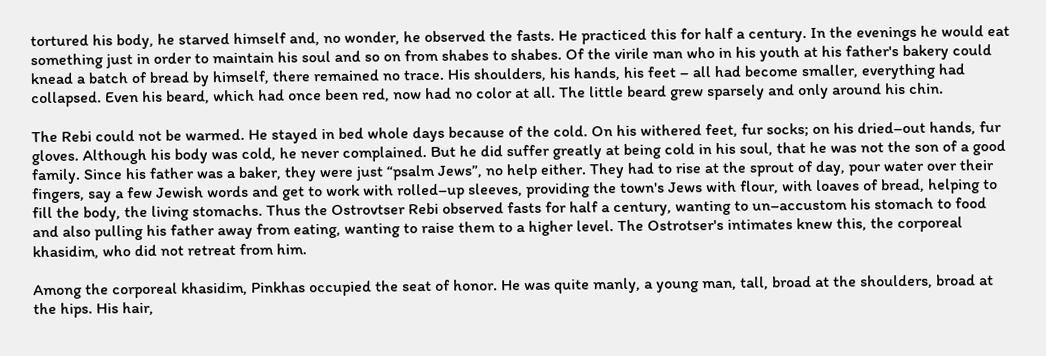tortured his body, he starved himself and, no wonder, he observed the fasts. He practiced this for half a century. In the evenings he would eat something just in order to maintain his soul and so on from shabes to shabes. Of the virile man who in his youth at his father's bakery could knead a batch of bread by himself, there remained no trace. His shoulders, his hands, his feet – all had become smaller, everything had collapsed. Even his beard, which had once been red, now had no color at all. The little beard grew sparsely and only around his chin.

The Rebi could not be warmed. He stayed in bed whole days because of the cold. On his withered feet, fur socks; on his dried–out hands, fur gloves. Although his body was cold, he never complained. But he did suffer greatly at being cold in his soul, that he was not the son of a good family. Since his father was a baker, they were just “psalm Jews”, no help either. They had to rise at the sprout of day, pour water over their fingers, say a few Jewish words and get to work with rolled–up sleeves, providing the town's Jews with flour, with loaves of bread, helping to fill the body, the living stomachs. Thus the Ostrovtser Rebi observed fasts for half a century, wanting to un–accustom his stomach to food and also pulling his father away from eating, wanting to raise them to a higher level. The Ostrotser's intimates knew this, the corporeal khasidim, who did not retreat from him.

Among the corporeal khasidim, Pinkhas occupied the seat of honor. He was quite manly, a young man, tall, broad at the shoulders, broad at the hips. His hair,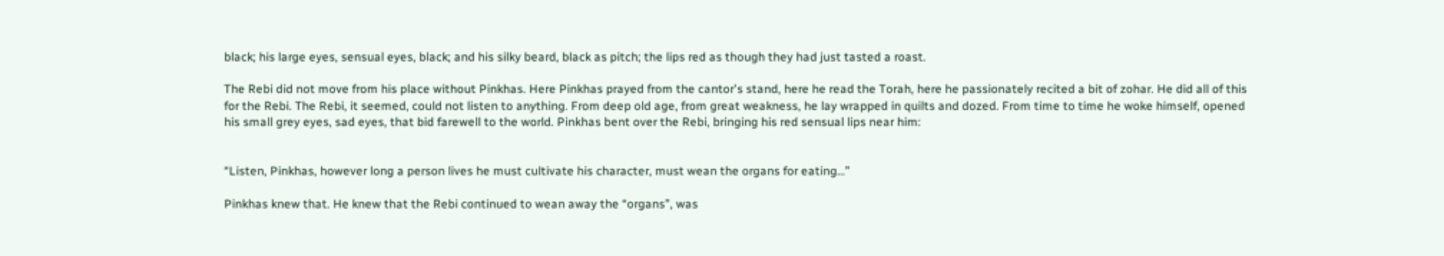black; his large eyes, sensual eyes, black; and his silky beard, black as pitch; the lips red as though they had just tasted a roast.

The Rebi did not move from his place without Pinkhas. Here Pinkhas prayed from the cantor's stand, here he read the Torah, here he passionately recited a bit of zohar. He did all of this for the Rebi. The Rebi, it seemed, could not listen to anything. From deep old age, from great weakness, he lay wrapped in quilts and dozed. From time to time he woke himself, opened his small grey eyes, sad eyes, that bid farewell to the world. Pinkhas bent over the Rebi, bringing his red sensual lips near him:


“Listen, Pinkhas, however long a person lives he must cultivate his character, must wean the organs for eating…”

Pinkhas knew that. He knew that the Rebi continued to wean away the “organs”, was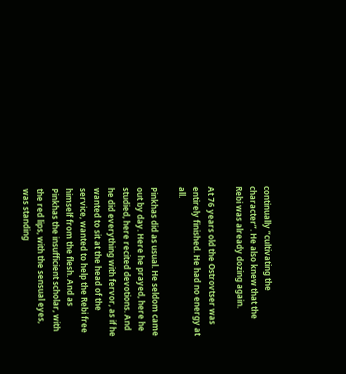continually “cultivating the character”. He also knew that the Rebi was already dozing again.

At 76 years old the Ostrovtser was entirely finished. He had no energy at all.

Pinkhas did as usual. He seldom came out by day. Here he prayed, here he studied, here recited devotions. And he did everything with fervor, as if he wanted to sit at the head of the service, wanted to help the Rebi free himself from the flesh. And as Pinkhas the insufficient scholar, with the red lips, with the sensual eyes, was standing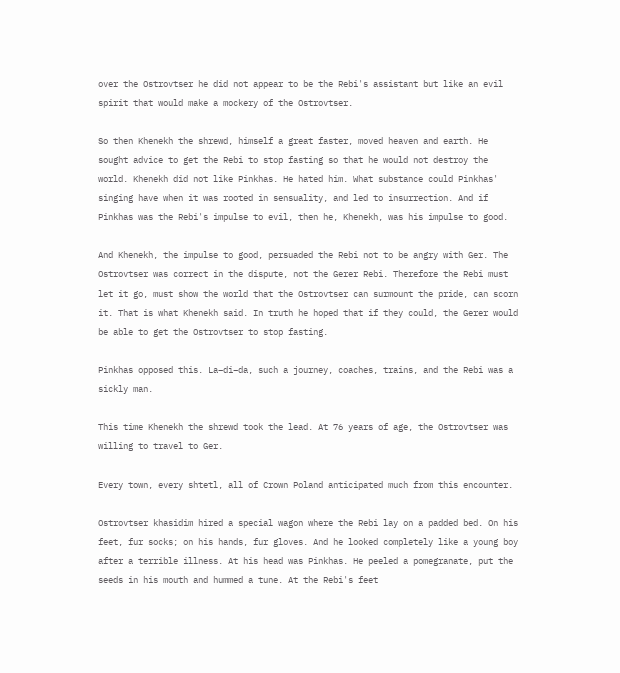over the Ostrovtser he did not appear to be the Rebi's assistant but like an evil spirit that would make a mockery of the Ostrovtser.

So then Khenekh the shrewd, himself a great faster, moved heaven and earth. He sought advice to get the Rebi to stop fasting so that he would not destroy the world. Khenekh did not like Pinkhas. He hated him. What substance could Pinkhas' singing have when it was rooted in sensuality, and led to insurrection. And if Pinkhas was the Rebi's impulse to evil, then he, Khenekh, was his impulse to good.

And Khenekh, the impulse to good, persuaded the Rebi not to be angry with Ger. The Ostrovtser was correct in the dispute, not the Gerer Rebi. Therefore the Rebi must let it go, must show the world that the Ostrovtser can surmount the pride, can scorn it. That is what Khenekh said. In truth he hoped that if they could, the Gerer would be able to get the Ostrovtser to stop fasting.

Pinkhas opposed this. La–di–da, such a journey, coaches, trains, and the Rebi was a sickly man.

This time Khenekh the shrewd took the lead. At 76 years of age, the Ostrovtser was willing to travel to Ger.

Every town, every shtetl, all of Crown Poland anticipated much from this encounter.

Ostrovtser khasidim hired a special wagon where the Rebi lay on a padded bed. On his feet, fur socks; on his hands, fur gloves. And he looked completely like a young boy after a terrible illness. At his head was Pinkhas. He peeled a pomegranate, put the seeds in his mouth and hummed a tune. At the Rebi's feet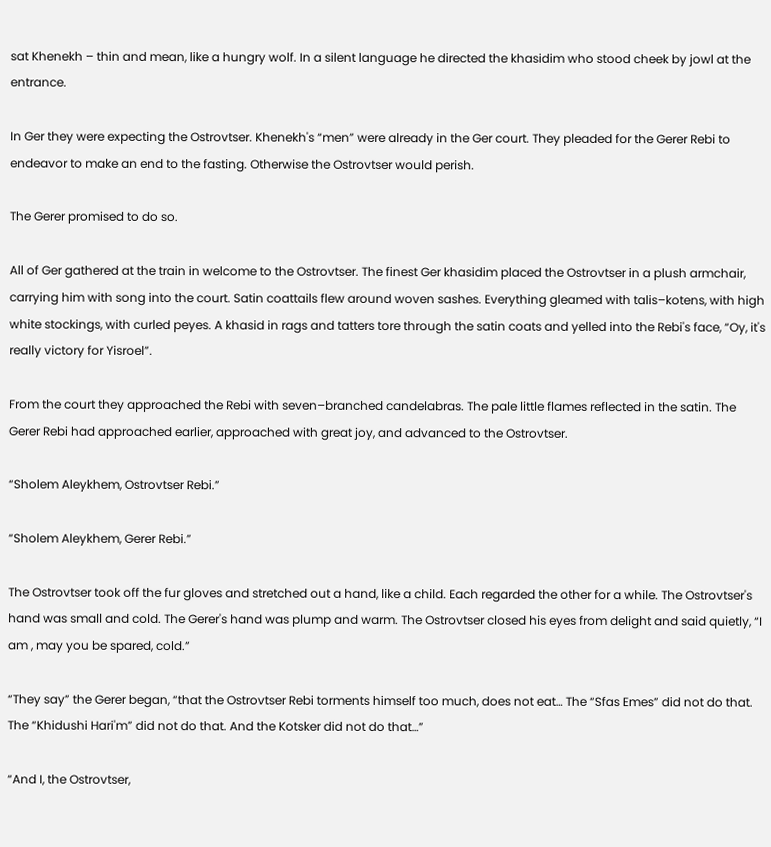sat Khenekh – thin and mean, like a hungry wolf. In a silent language he directed the khasidim who stood cheek by jowl at the entrance.

In Ger they were expecting the Ostrovtser. Khenekh's “men” were already in the Ger court. They pleaded for the Gerer Rebi to endeavor to make an end to the fasting. Otherwise the Ostrovtser would perish.

The Gerer promised to do so.

All of Ger gathered at the train in welcome to the Ostrovtser. The finest Ger khasidim placed the Ostrovtser in a plush armchair, carrying him with song into the court. Satin coattails flew around woven sashes. Everything gleamed with talis–kotens, with high white stockings, with curled peyes. A khasid in rags and tatters tore through the satin coats and yelled into the Rebi's face, “Oy, it's really victory for Yisroel”.

From the court they approached the Rebi with seven–branched candelabras. The pale little flames reflected in the satin. The Gerer Rebi had approached earlier, approached with great joy, and advanced to the Ostrovtser.

“Sholem Aleykhem, Ostrovtser Rebi.”

“Sholem Aleykhem, Gerer Rebi.”

The Ostrovtser took off the fur gloves and stretched out a hand, like a child. Each regarded the other for a while. The Ostrovtser's hand was small and cold. The Gerer's hand was plump and warm. The Ostrovtser closed his eyes from delight and said quietly, “I am , may you be spared, cold.”

“They say” the Gerer began, “that the Ostrovtser Rebi torments himself too much, does not eat… The “Sfas Emes” did not do that. The “Khidushi Hari'm” did not do that. And the Kotsker did not do that…”

“And I, the Ostrovtser,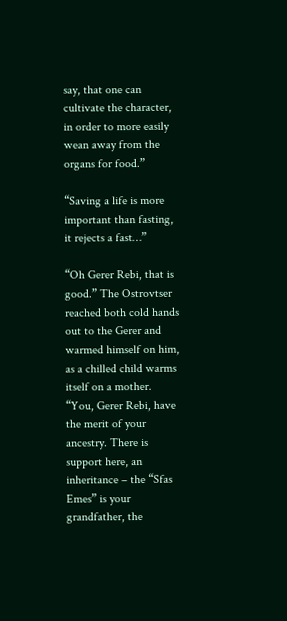say, that one can cultivate the character, in order to more easily wean away from the organs for food.”

“Saving a life is more important than fasting, it rejects a fast…”

“Oh Gerer Rebi, that is good.” The Ostrovtser reached both cold hands out to the Gerer and warmed himself on him, as a chilled child warms itself on a mother. “You, Gerer Rebi, have the merit of your ancestry. There is support here, an inheritance – the “Sfas Emes” is your grandfather, the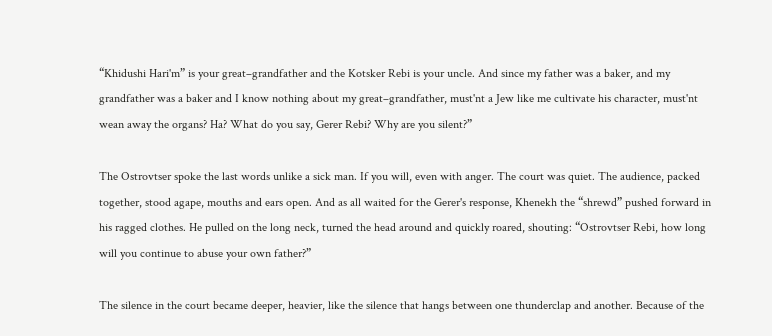“Khidushi Hari'm” is your great–grandfather and the Kotsker Rebi is your uncle. And since my father was a baker, and my grandfather was a baker and I know nothing about my great–grandfather, must'nt a Jew like me cultivate his character, must'nt wean away the organs? Ha? What do you say, Gerer Rebi? Why are you silent?”

The Ostrovtser spoke the last words unlike a sick man. If you will, even with anger. The court was quiet. The audience, packed together, stood agape, mouths and ears open. And as all waited for the Gerer's response, Khenekh the “shrewd” pushed forward in his ragged clothes. He pulled on the long neck, turned the head around and quickly roared, shouting: “Ostrovtser Rebi, how long will you continue to abuse your own father?”

The silence in the court became deeper, heavier, like the silence that hangs between one thunderclap and another. Because of the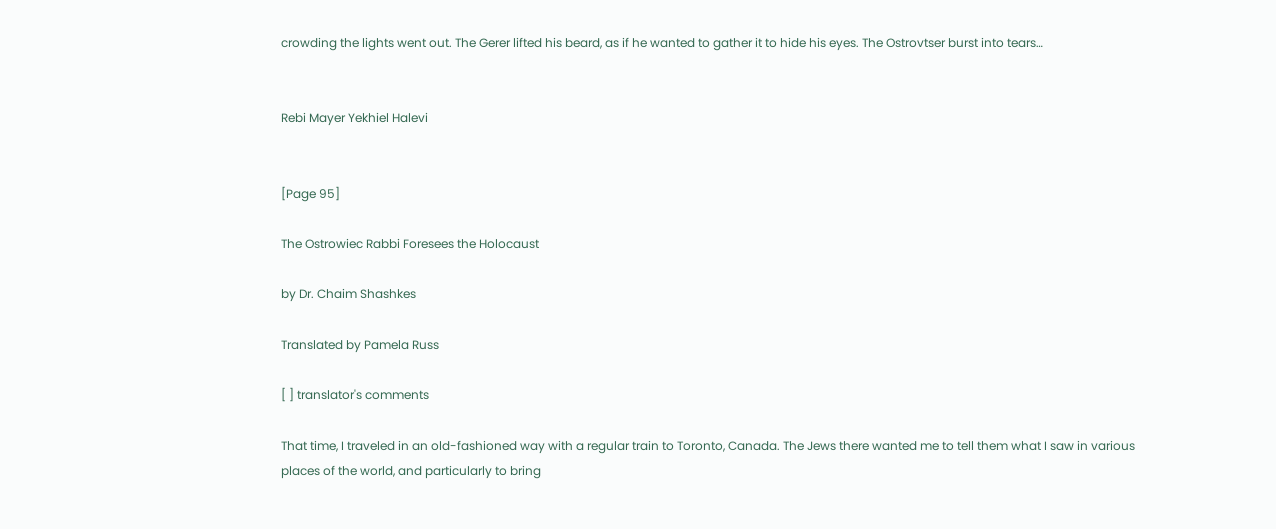crowding the lights went out. The Gerer lifted his beard, as if he wanted to gather it to hide his eyes. The Ostrovtser burst into tears…


Rebi Mayer Yekhiel Halevi


[Page 95]

The Ostrowiec Rabbi Foresees the Holocaust

by Dr. Chaim Shashkes

Translated by Pamela Russ

[ ] translator's comments

That time, I traveled in an old-fashioned way with a regular train to Toronto, Canada. The Jews there wanted me to tell them what I saw in various places of the world, and particularly to bring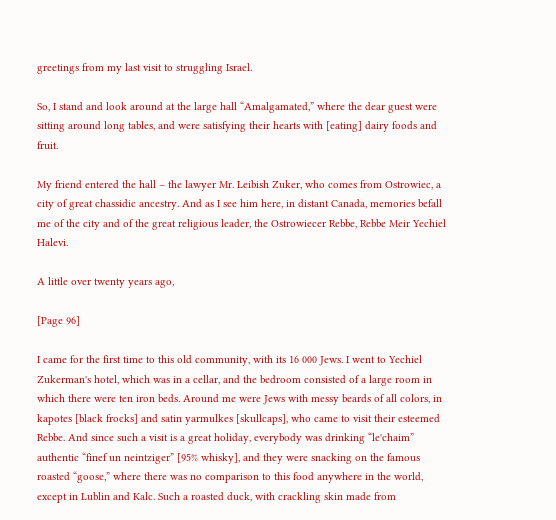greetings from my last visit to struggling Israel.

So, I stand and look around at the large hall “Amalgamated,” where the dear guest were sitting around long tables, and were satisfying their hearts with [eating] dairy foods and fruit.

My friend entered the hall – the lawyer Mr. Leibish Zuker, who comes from Ostrowiec, a city of great chassidic ancestry. And as I see him here, in distant Canada, memories befall me of the city and of the great religious leader, the Ostrowiecer Rebbe, Rebbe Meir Yechiel Halevi.

A little over twenty years ago,

[Page 96]

I came for the first time to this old community, with its 16 000 Jews. I went to Yechiel Zukerman's hotel, which was in a cellar, and the bedroom consisted of a large room in which there were ten iron beds. Around me were Jews with messy beards of all colors, in kapotes [black frocks] and satin yarmulkes [skullcaps], who came to visit their esteemed Rebbe. And since such a visit is a great holiday, everybody was drinking “le'chaim” authentic “finef un neintziger” [95% whisky], and they were snacking on the famous roasted “goose,” where there was no comparison to this food anywhere in the world, except in Lublin and Kalc. Such a roasted duck, with crackling skin made from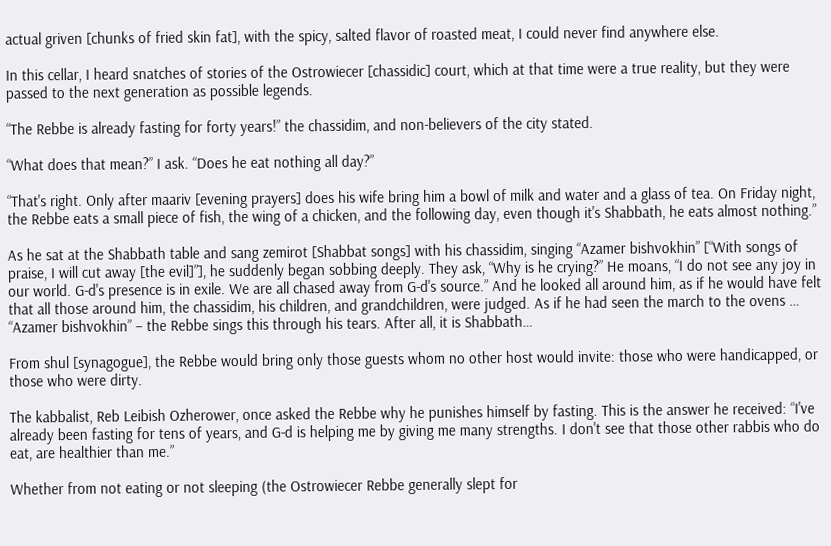actual griven [chunks of fried skin fat], with the spicy, salted flavor of roasted meat, I could never find anywhere else.

In this cellar, I heard snatches of stories of the Ostrowiecer [chassidic] court, which at that time were a true reality, but they were passed to the next generation as possible legends.

“The Rebbe is already fasting for forty years!” the chassidim, and non-believers of the city stated.

“What does that mean?” I ask. “Does he eat nothing all day?”

“That's right. Only after maariv [evening prayers] does his wife bring him a bowl of milk and water and a glass of tea. On Friday night, the Rebbe eats a small piece of fish, the wing of a chicken, and the following day, even though it's Shabbath, he eats almost nothing.”

As he sat at the Shabbath table and sang zemirot [Shabbat songs] with his chassidim, singing “Azamer bishvokhin” [“With songs of praise, I will cut away [the evil]”], he suddenly began sobbing deeply. They ask, “Why is he crying?” He moans, “I do not see any joy in our world. G-d's presence is in exile. We are all chased away from G-d's source.” And he looked all around him, as if he would have felt that all those around him, the chassidim, his children, and grandchildren, were judged. As if he had seen the march to the ovens … “Azamer bishvokhin” – the Rebbe sings this through his tears. After all, it is Shabbath…

From shul [synagogue], the Rebbe would bring only those guests whom no other host would invite: those who were handicapped, or those who were dirty.

The kabbalist, Reb Leibish Ozherower, once asked the Rebbe why he punishes himself by fasting. This is the answer he received: “I've already been fasting for tens of years, and G-d is helping me by giving me many strengths. I don't see that those other rabbis who do eat, are healthier than me.”

Whether from not eating or not sleeping (the Ostrowiecer Rebbe generally slept for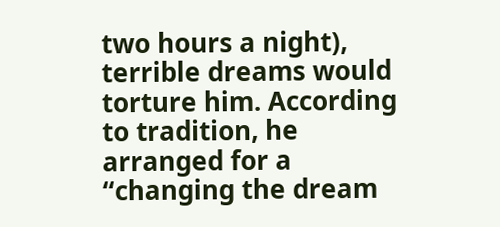two hours a night), terrible dreams would torture him. According to tradition, he arranged for a “changing the dream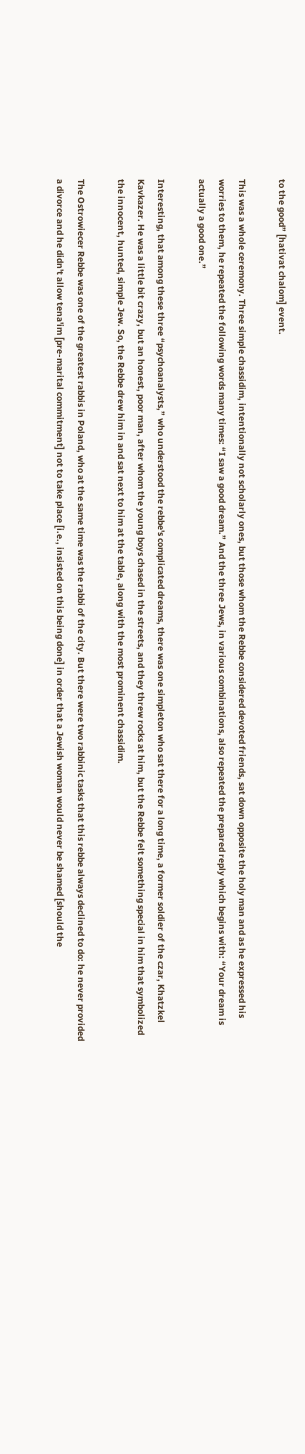to the good” [hativat chalom] event.

This was a whole ceremony. Three simple chassidim, intentionally not scholarly ones, but those whom the Rebbe considered devoted friends, sat down opposite the holy man and as he expressed his worries to them, he repeated the following words many times: “I saw a good dream.” And the three Jews, in various combinations, also repeated the prepared reply which begins with: “Your dream is actually a good one.”

Interesting, that among these three “psychoanalysts,” who understood the rebbe's complicated dreams, there was one simpleton who sat there for a long time, a former soldier of the czar, Khatzkel Kavkazer. He was a little bit crazy, but an honest, poor man, after whom the young boys chased in the streets, and they threw rocks at him, but the Rebbe felt something special in him that symbolized the innocent, hunted, simple Jew. So, the Rebbe drew him in and sat next to him at the table, along with the most prominent chassidim.

The Ostrowiecer Rebbe was one of the greatest rabbis in Poland, who at the same time was the rabbi of the city. But there were two rabbinic tasks that this rebbe always declined to do: he never provided a divorce and he didn't allow tena'im [pre-marital commitment] not to take place [i.e., insisted on this being done] in order that a Jewish woman would never be shamed [should the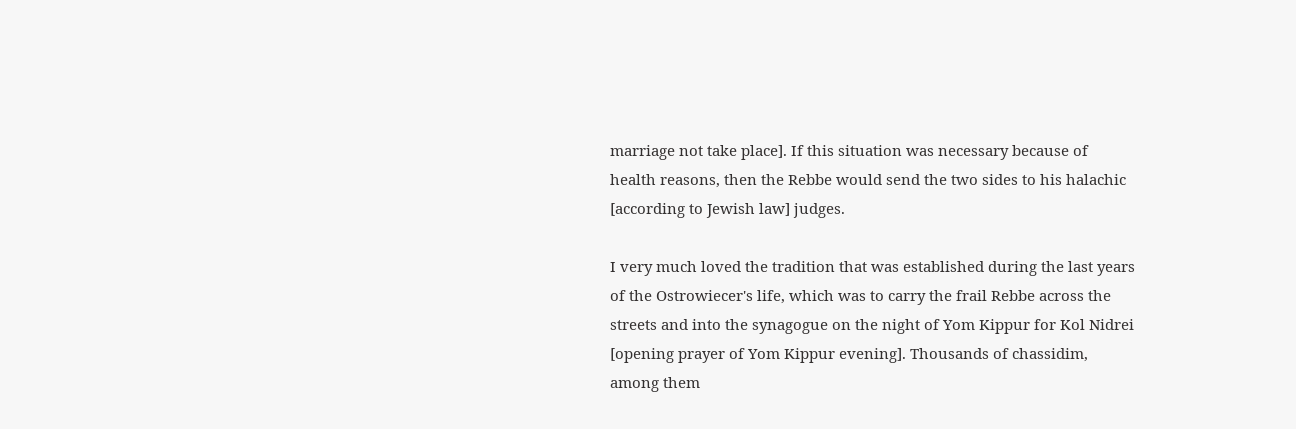marriage not take place]. If this situation was necessary because of health reasons, then the Rebbe would send the two sides to his halachic [according to Jewish law] judges.

I very much loved the tradition that was established during the last years of the Ostrowiecer's life, which was to carry the frail Rebbe across the streets and into the synagogue on the night of Yom Kippur for Kol Nidrei [opening prayer of Yom Kippur evening]. Thousands of chassidim, among them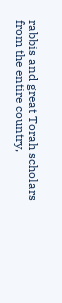rabbis and great Torah scholars from the entire country,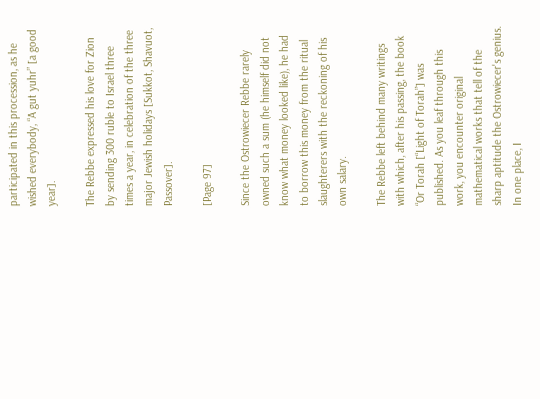participated in this procession, as he wished everybody, “A gut yuhr” [a good year].

The Rebbe expressed his love for Zion by sending 300 ruble to Israel three times a year, in celebration of the three major Jewish holidays [Sukkot, Shavuot, Passover].

[Page 97]

Since the Ostrowiecer Rebbe rarely owned such a sum (he himself did not know what money looked like), he had to borrow this money from the ritual slaughterers with the reckoning of his own salary.

The Rebbe left behind many writings with which, after his passing, the book “Or Torah [“Light of Torah”] was published. As you leaf through this work, you encounter original mathematical works that tell of the sharp aptitude the Ostrowiecer's genius. In one place, I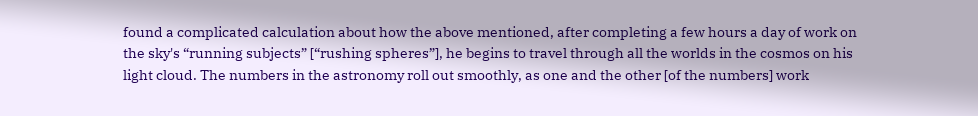found a complicated calculation about how the above mentioned, after completing a few hours a day of work on the sky's “running subjects” [“rushing spheres”], he begins to travel through all the worlds in the cosmos on his light cloud. The numbers in the astronomy roll out smoothly, as one and the other [of the numbers] work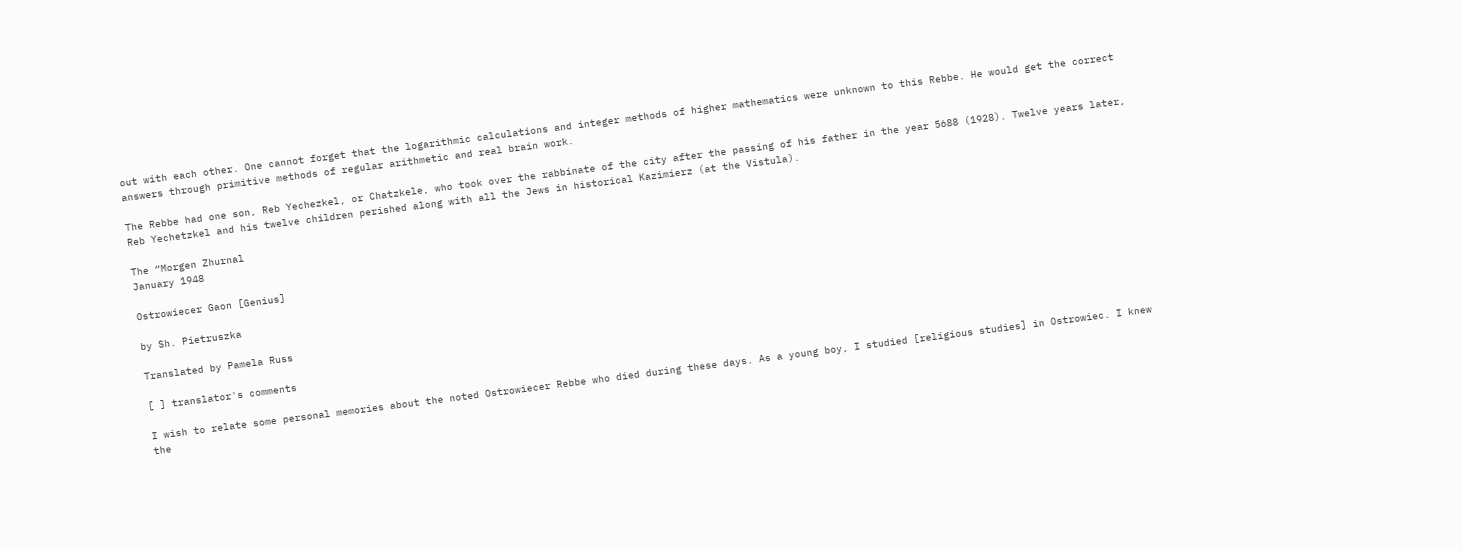out with each other. One cannot forget that the logarithmic calculations and integer methods of higher mathematics were unknown to this Rebbe. He would get the correct answers through primitive methods of regular arithmetic and real brain work.

The Rebbe had one son, Reb Yechezkel, or Chatzkele, who took over the rabbinate of the city after the passing of his father in the year 5688 (1928). Twelve years later, Reb Yechetzkel and his twelve children perished along with all the Jews in historical Kazimierz (at the Vistula).

The “Morgen Zhurnal
January 1948

Ostrowiecer Gaon [Genius]

by Sh. Pietruszka

Translated by Pamela Russ

[ ] translator's comments

I wish to relate some personal memories about the noted Ostrowiecer Rebbe who died during these days. As a young boy, I studied [religious studies] in Ostrowiec. I knew the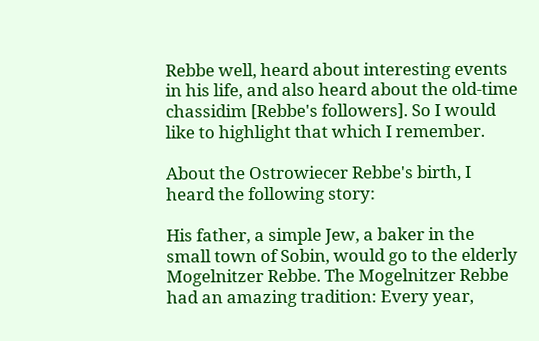Rebbe well, heard about interesting events in his life, and also heard about the old-time chassidim [Rebbe's followers]. So I would like to highlight that which I remember.

About the Ostrowiecer Rebbe's birth, I heard the following story:

His father, a simple Jew, a baker in the small town of Sobin, would go to the elderly Mogelnitzer Rebbe. The Mogelnitzer Rebbe had an amazing tradition: Every year,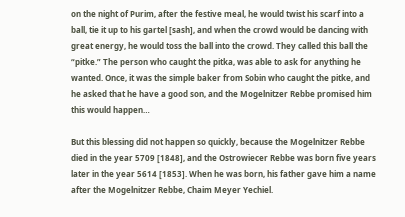on the night of Purim, after the festive meal, he would twist his scarf into a ball, tie it up to his gartel [sash], and when the crowd would be dancing with great energy, he would toss the ball into the crowd. They called this ball the “pitke.” The person who caught the pitka, was able to ask for anything he wanted. Once, it was the simple baker from Sobin who caught the pitke, and he asked that he have a good son, and the Mogelnitzer Rebbe promised him this would happen…

But this blessing did not happen so quickly, because the Mogelnitzer Rebbe died in the year 5709 [1848], and the Ostrowiecer Rebbe was born five years later in the year 5614 [1853]. When he was born, his father gave him a name after the Mogelnitzer Rebbe, Chaim Meyer Yechiel.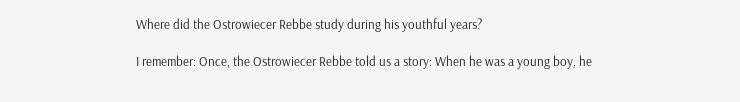Where did the Ostrowiecer Rebbe study during his youthful years?

I remember: Once, the Ostrowiecer Rebbe told us a story: When he was a young boy, he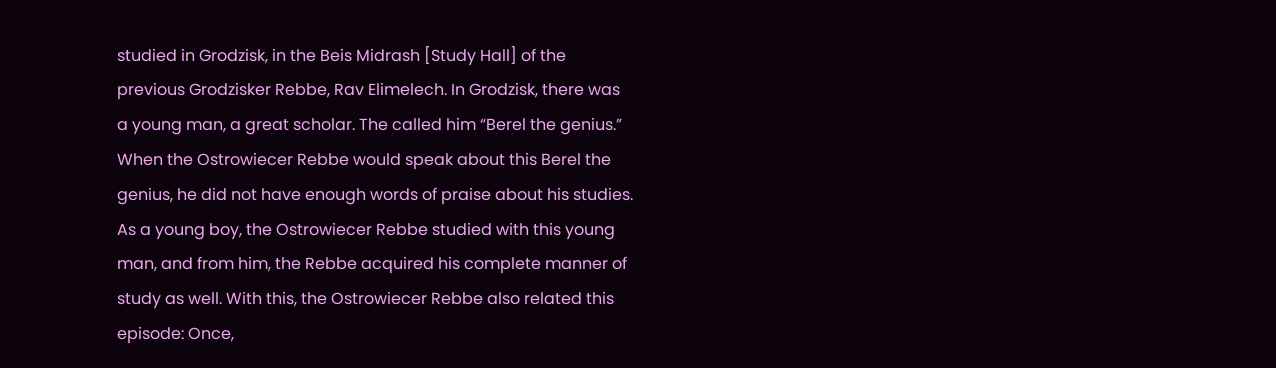studied in Grodzisk, in the Beis Midrash [Study Hall] of the previous Grodzisker Rebbe, Rav Elimelech. In Grodzisk, there was a young man, a great scholar. The called him “Berel the genius.” When the Ostrowiecer Rebbe would speak about this Berel the genius, he did not have enough words of praise about his studies. As a young boy, the Ostrowiecer Rebbe studied with this young man, and from him, the Rebbe acquired his complete manner of study as well. With this, the Ostrowiecer Rebbe also related this episode: Once,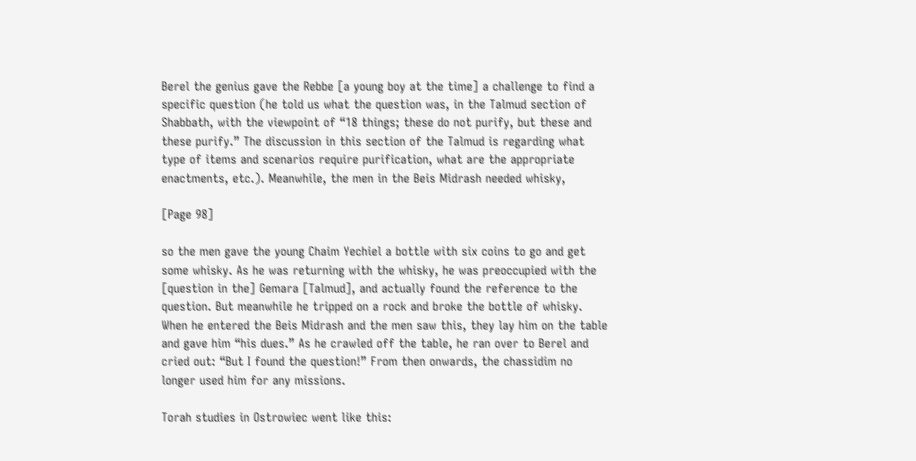Berel the genius gave the Rebbe [a young boy at the time] a challenge to find a specific question (he told us what the question was, in the Talmud section of Shabbath, with the viewpoint of “18 things; these do not purify, but these and these purify.” The discussion in this section of the Talmud is regarding what type of items and scenarios require purification, what are the appropriate enactments, etc.). Meanwhile, the men in the Beis Midrash needed whisky,

[Page 98]

so the men gave the young Chaim Yechiel a bottle with six coins to go and get some whisky. As he was returning with the whisky, he was preoccupied with the [question in the] Gemara [Talmud], and actually found the reference to the question. But meanwhile he tripped on a rock and broke the bottle of whisky. When he entered the Beis Midrash and the men saw this, they lay him on the table and gave him “his dues.” As he crawled off the table, he ran over to Berel and cried out: “But I found the question!” From then onwards, the chassidim no longer used him for any missions.

Torah studies in Ostrowiec went like this: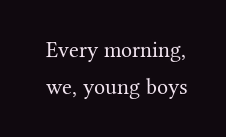Every morning, we, young boys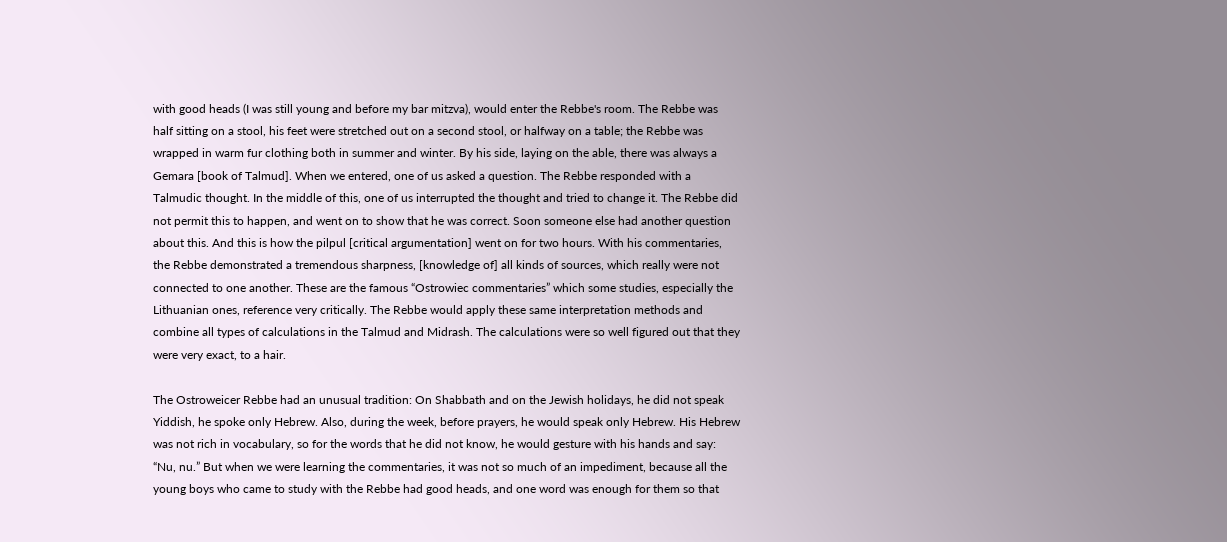with good heads (I was still young and before my bar mitzva), would enter the Rebbe's room. The Rebbe was half sitting on a stool, his feet were stretched out on a second stool, or halfway on a table; the Rebbe was wrapped in warm fur clothing both in summer and winter. By his side, laying on the able, there was always a Gemara [book of Talmud]. When we entered, one of us asked a question. The Rebbe responded with a Talmudic thought. In the middle of this, one of us interrupted the thought and tried to change it. The Rebbe did not permit this to happen, and went on to show that he was correct. Soon someone else had another question about this. And this is how the pilpul [critical argumentation] went on for two hours. With his commentaries, the Rebbe demonstrated a tremendous sharpness, [knowledge of] all kinds of sources, which really were not connected to one another. These are the famous “Ostrowiec commentaries” which some studies, especially the Lithuanian ones, reference very critically. The Rebbe would apply these same interpretation methods and combine all types of calculations in the Talmud and Midrash. The calculations were so well figured out that they were very exact, to a hair.

The Ostroweicer Rebbe had an unusual tradition: On Shabbath and on the Jewish holidays, he did not speak Yiddish, he spoke only Hebrew. Also, during the week, before prayers, he would speak only Hebrew. His Hebrew was not rich in vocabulary, so for the words that he did not know, he would gesture with his hands and say: “Nu, nu.” But when we were learning the commentaries, it was not so much of an impediment, because all the young boys who came to study with the Rebbe had good heads, and one word was enough for them so that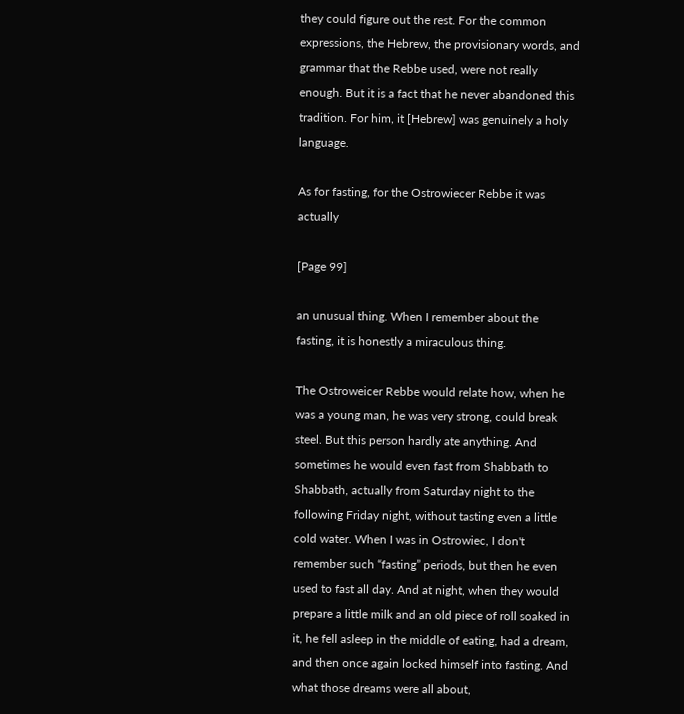they could figure out the rest. For the common expressions, the Hebrew, the provisionary words, and grammar that the Rebbe used, were not really enough. But it is a fact that he never abandoned this tradition. For him, it [Hebrew] was genuinely a holy language.

As for fasting, for the Ostrowiecer Rebbe it was actually

[Page 99]

an unusual thing. When I remember about the fasting, it is honestly a miraculous thing.

The Ostroweicer Rebbe would relate how, when he was a young man, he was very strong, could break steel. But this person hardly ate anything. And sometimes he would even fast from Shabbath to Shabbath, actually from Saturday night to the following Friday night, without tasting even a little cold water. When I was in Ostrowiec, I don't remember such “fasting” periods, but then he even used to fast all day. And at night, when they would prepare a little milk and an old piece of roll soaked in it, he fell asleep in the middle of eating, had a dream, and then once again locked himself into fasting. And what those dreams were all about,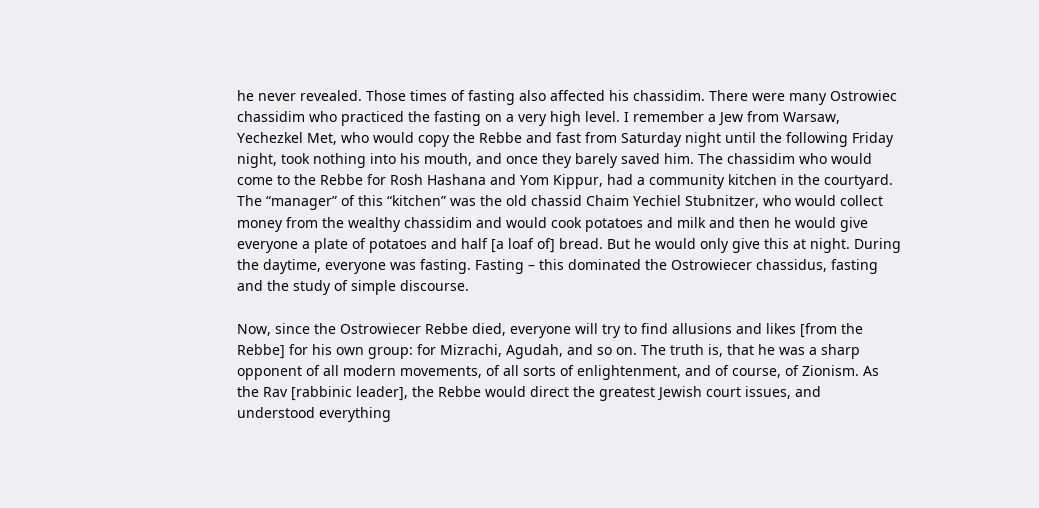he never revealed. Those times of fasting also affected his chassidim. There were many Ostrowiec chassidim who practiced the fasting on a very high level. I remember a Jew from Warsaw, Yechezkel Met, who would copy the Rebbe and fast from Saturday night until the following Friday night, took nothing into his mouth, and once they barely saved him. The chassidim who would come to the Rebbe for Rosh Hashana and Yom Kippur, had a community kitchen in the courtyard. The “manager” of this “kitchen” was the old chassid Chaim Yechiel Stubnitzer, who would collect money from the wealthy chassidim and would cook potatoes and milk and then he would give everyone a plate of potatoes and half [a loaf of] bread. But he would only give this at night. During the daytime, everyone was fasting. Fasting – this dominated the Ostrowiecer chassidus, fasting and the study of simple discourse.

Now, since the Ostrowiecer Rebbe died, everyone will try to find allusions and likes [from the Rebbe] for his own group: for Mizrachi, Agudah, and so on. The truth is, that he was a sharp opponent of all modern movements, of all sorts of enlightenment, and of course, of Zionism. As the Rav [rabbinic leader], the Rebbe would direct the greatest Jewish court issues, and understood everything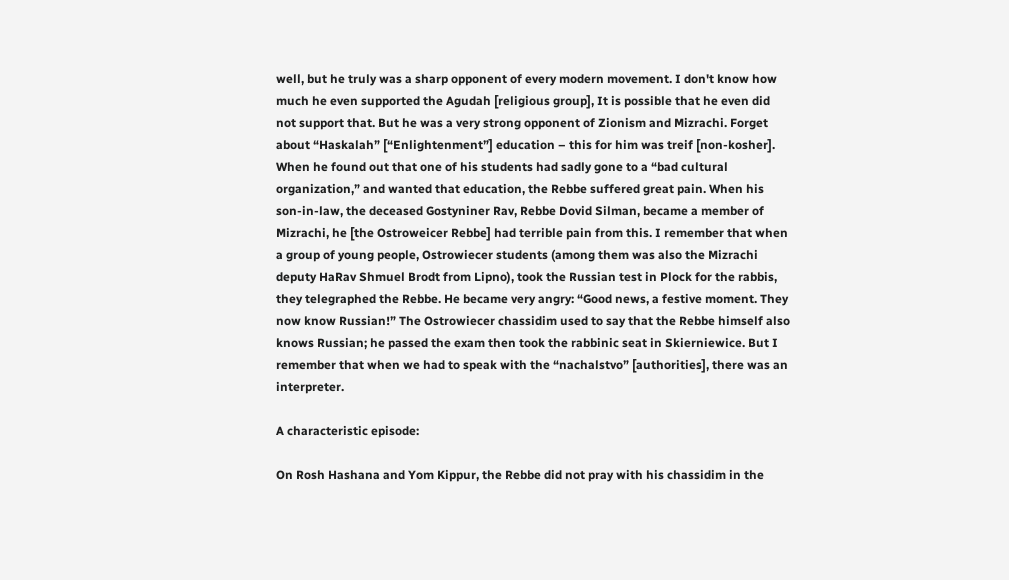well, but he truly was a sharp opponent of every modern movement. I don't know how much he even supported the Agudah [religious group], It is possible that he even did not support that. But he was a very strong opponent of Zionism and Mizrachi. Forget about “Haskalah” [“Enlightenment”] education – this for him was treif [non-kosher]. When he found out that one of his students had sadly gone to a “bad cultural organization,” and wanted that education, the Rebbe suffered great pain. When his son-in-law, the deceased Gostyniner Rav, Rebbe Dovid Silman, became a member of Mizrachi, he [the Ostroweicer Rebbe] had terrible pain from this. I remember that when a group of young people, Ostrowiecer students (among them was also the Mizrachi deputy HaRav Shmuel Brodt from Lipno), took the Russian test in Plock for the rabbis, they telegraphed the Rebbe. He became very angry: “Good news, a festive moment. They now know Russian!” The Ostrowiecer chassidim used to say that the Rebbe himself also knows Russian; he passed the exam then took the rabbinic seat in Skierniewice. But I remember that when we had to speak with the “nachalstvo” [authorities], there was an interpreter.

A characteristic episode:

On Rosh Hashana and Yom Kippur, the Rebbe did not pray with his chassidim in the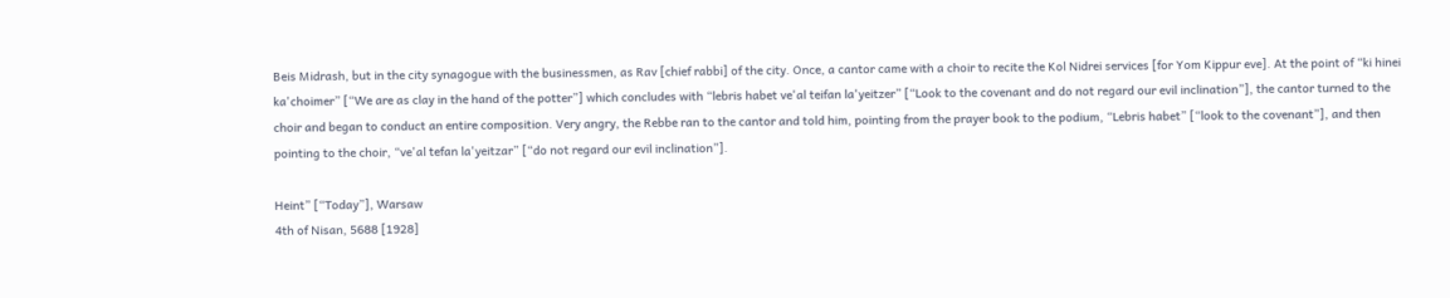Beis Midrash, but in the city synagogue with the businessmen, as Rav [chief rabbi] of the city. Once, a cantor came with a choir to recite the Kol Nidrei services [for Yom Kippur eve]. At the point of “ki hinei ka'choimer” [“We are as clay in the hand of the potter”] which concludes with “lebris habet ve'al teifan la'yeitzer” [“Look to the covenant and do not regard our evil inclination”], the cantor turned to the choir and began to conduct an entire composition. Very angry, the Rebbe ran to the cantor and told him, pointing from the prayer book to the podium, “Lebris habet” [“look to the covenant”], and then pointing to the choir, “ve'al tefan la'yeitzar” [“do not regard our evil inclination”].

Heint” [“Today”], Warsaw
4th of Nisan, 5688 [1928]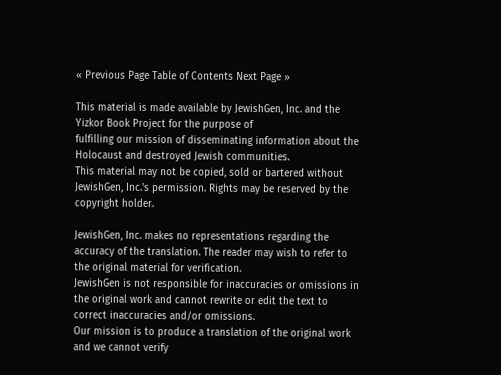« Previous Page Table of Contents Next Page »

This material is made available by JewishGen, Inc. and the Yizkor Book Project for the purpose of
fulfilling our mission of disseminating information about the Holocaust and destroyed Jewish communities.
This material may not be copied, sold or bartered without JewishGen, Inc.'s permission. Rights may be reserved by the copyright holder.

JewishGen, Inc. makes no representations regarding the accuracy of the translation. The reader may wish to refer to the original material for verification.
JewishGen is not responsible for inaccuracies or omissions in the original work and cannot rewrite or edit the text to correct inaccuracies and/or omissions.
Our mission is to produce a translation of the original work and we cannot verify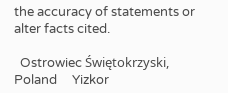the accuracy of statements or alter facts cited.

  Ostrowiec Świętokrzyski, Poland     Yizkor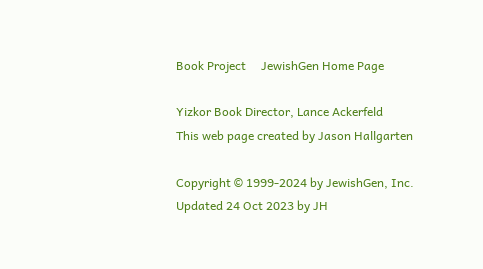Book Project     JewishGen Home Page

Yizkor Book Director, Lance Ackerfeld
This web page created by Jason Hallgarten

Copyright © 1999-2024 by JewishGen, Inc.
Updated 24 Oct 2023 by JH